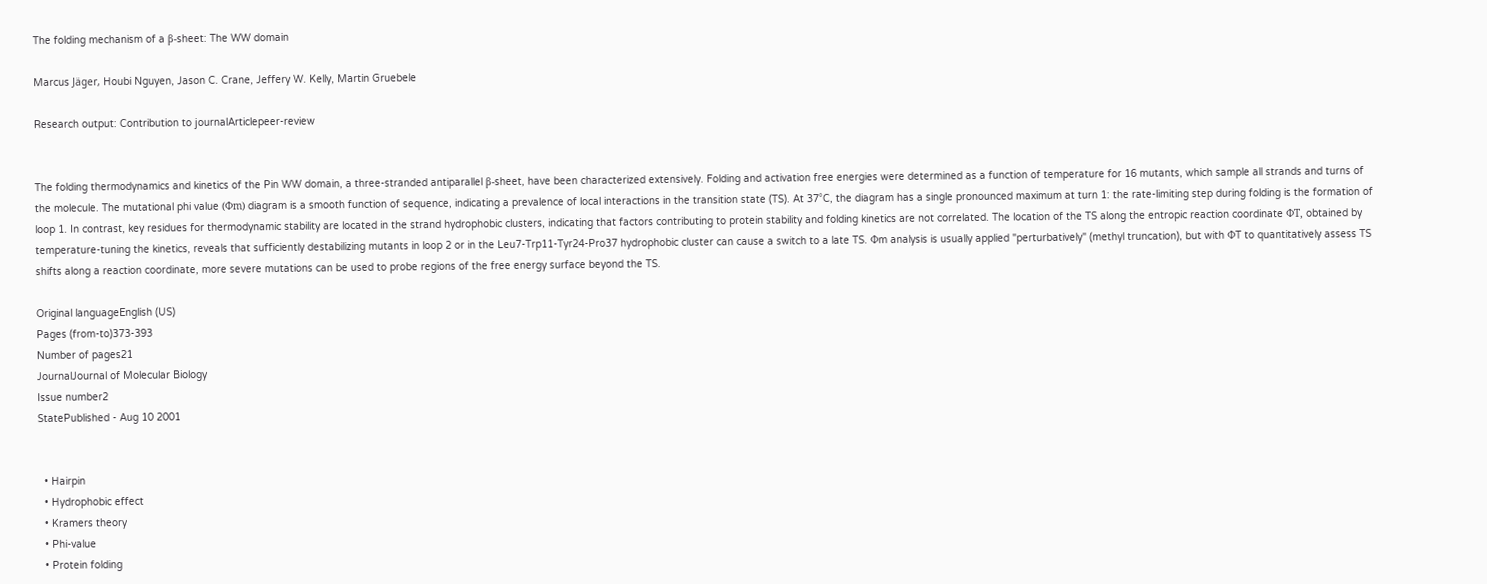The folding mechanism of a β-sheet: The WW domain

Marcus Jäger, Houbi Nguyen, Jason C. Crane, Jeffery W. Kelly, Martin Gruebele

Research output: Contribution to journalArticlepeer-review


The folding thermodynamics and kinetics of the Pin WW domain, a three-stranded antiparallel β-sheet, have been characterized extensively. Folding and activation free energies were determined as a function of temperature for 16 mutants, which sample all strands and turns of the molecule. The mutational phi value (Φm) diagram is a smooth function of sequence, indicating a prevalence of local interactions in the transition state (TS). At 37°C, the diagram has a single pronounced maximum at turn 1: the rate-limiting step during folding is the formation of loop 1. In contrast, key residues for thermodynamic stability are located in the strand hydrophobic clusters, indicating that factors contributing to protein stability and folding kinetics are not correlated. The location of the TS along the entropic reaction coordinate ΦT, obtained by temperature-tuning the kinetics, reveals that sufficiently destabilizing mutants in loop 2 or in the Leu7-Trp11-Tyr24-Pro37 hydrophobic cluster can cause a switch to a late TS. Φm analysis is usually applied "perturbatively" (methyl truncation), but with ΦT to quantitatively assess TS shifts along a reaction coordinate, more severe mutations can be used to probe regions of the free energy surface beyond the TS.

Original languageEnglish (US)
Pages (from-to)373-393
Number of pages21
JournalJournal of Molecular Biology
Issue number2
StatePublished - Aug 10 2001


  • Hairpin
  • Hydrophobic effect
  • Kramers theory
  • Phi-value
  • Protein folding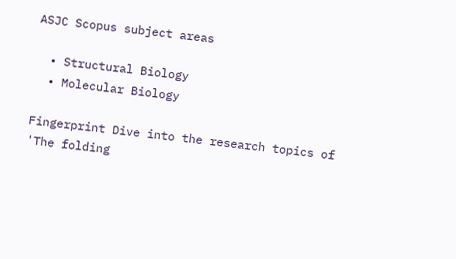ASJC Scopus subject areas

  • Structural Biology
  • Molecular Biology

Fingerprint Dive into the research topics of 'The folding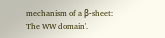mechanism of a β-sheet: The WW domain'.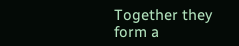Together they form a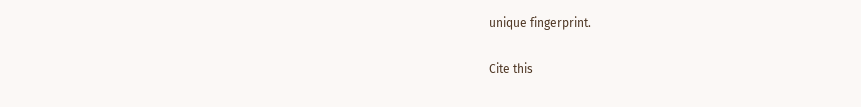unique fingerprint.

Cite this